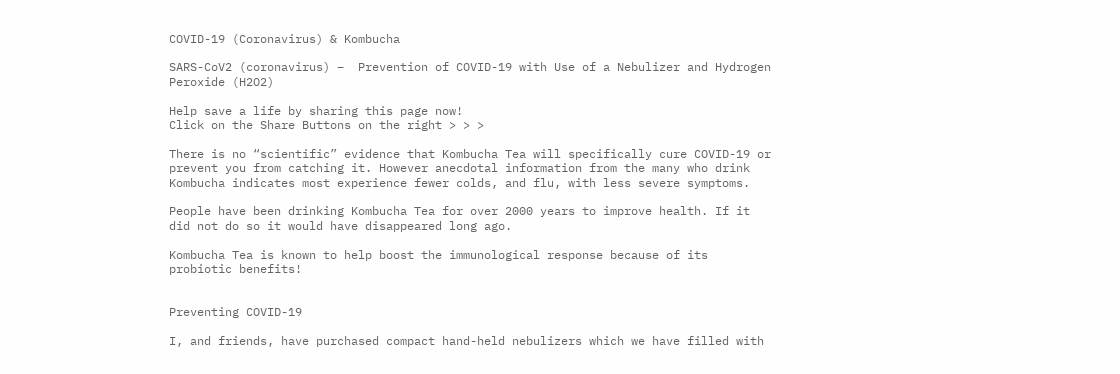COVID-19 (Coronavirus) & Kombucha

SARS-CoV2 (coronavirus) –  Prevention of COVID-19 with Use of a Nebulizer and Hydrogen Peroxide (H2O2)

Help save a life by sharing this page now!
Click on the Share Buttons on the right > > >

There is no “scientific” evidence that Kombucha Tea will specifically cure COVID-19 or prevent you from catching it. However anecdotal information from the many who drink Kombucha indicates most experience fewer colds, and flu, with less severe symptoms.

People have been drinking Kombucha Tea for over 2000 years to improve health. If it did not do so it would have disappeared long ago.

Kombucha Tea is known to help boost the immunological response because of its probiotic benefits!


Preventing COVID-19

I, and friends, have purchased compact hand-held nebulizers which we have filled with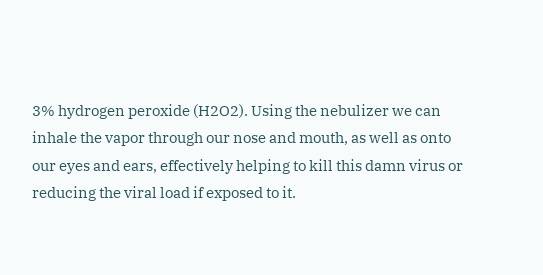3% hydrogen peroxide (H2O2). Using the nebulizer we can inhale the vapor through our nose and mouth, as well as onto our eyes and ears, effectively helping to kill this damn virus or reducing the viral load if exposed to it.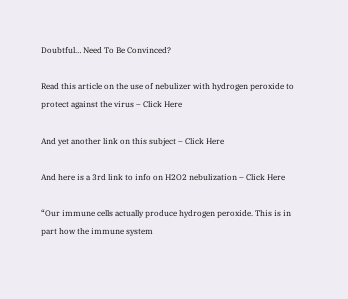Doubtful… Need To Be Convinced?

Read this article on the use of nebulizer with hydrogen peroxide to protect against the virus – Click Here

And yet another link on this subject – Click Here

And here is a 3rd link to info on H2O2 nebulization – Click Here

“Our immune cells actually produce hydrogen peroxide. This is in part how the immune system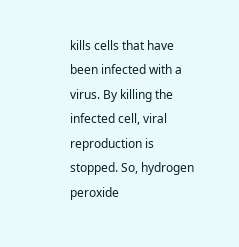kills cells that have been infected with a virus. By killing the infected cell, viral reproduction is stopped. So, hydrogen peroxide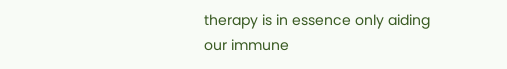therapy is in essence only aiding our immune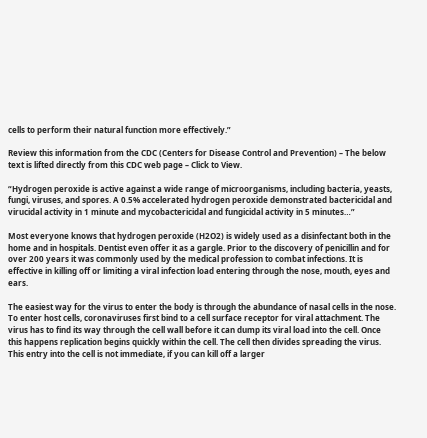cells to perform their natural function more effectively.”

Review this information from the CDC (Centers for Disease Control and Prevention) – The below text is lifted directly from this CDC web page – Click to View.

“Hydrogen peroxide is active against a wide range of microorganisms, including bacteria, yeasts, fungi, viruses, and spores. A 0.5% accelerated hydrogen peroxide demonstrated bactericidal and virucidal activity in 1 minute and mycobactericidal and fungicidal activity in 5 minutes…”

Most everyone knows that hydrogen peroxide (H2O2) is widely used as a disinfectant both in the home and in hospitals. Dentist even offer it as a gargle. Prior to the discovery of penicillin and for over 200 years it was commonly used by the medical profession to combat infections. It is effective in killing off or limiting a viral infection load entering through the nose, mouth, eyes and ears.

The easiest way for the virus to enter the body is through the abundance of nasal cells in the nose. To enter host cells, coronaviruses first bind to a cell surface receptor for viral attachment. The virus has to find its way through the cell wall before it can dump its viral load into the cell. Once this happens replication begins quickly within the cell. The cell then divides spreading the virus. This entry into the cell is not immediate, if you can kill off a larger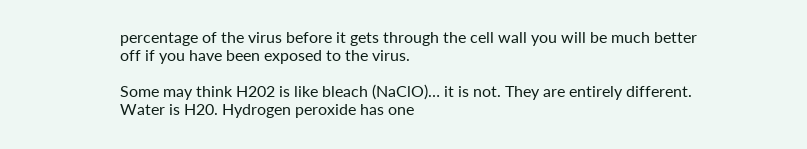percentage of the virus before it gets through the cell wall you will be much better off if you have been exposed to the virus.

Some may think H202 is like bleach (NaClO)… it is not. They are entirely different. Water is H20. Hydrogen peroxide has one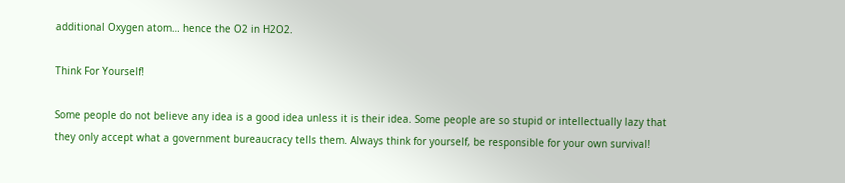additional Oxygen atom… hence the O2 in H2O2.

Think For Yourself!

Some people do not believe any idea is a good idea unless it is their idea. Some people are so stupid or intellectually lazy that they only accept what a government bureaucracy tells them. Always think for yourself, be responsible for your own survival!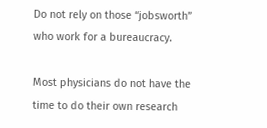Do not rely on those “jobsworth” who work for a bureaucracy.

Most physicians do not have the time to do their own research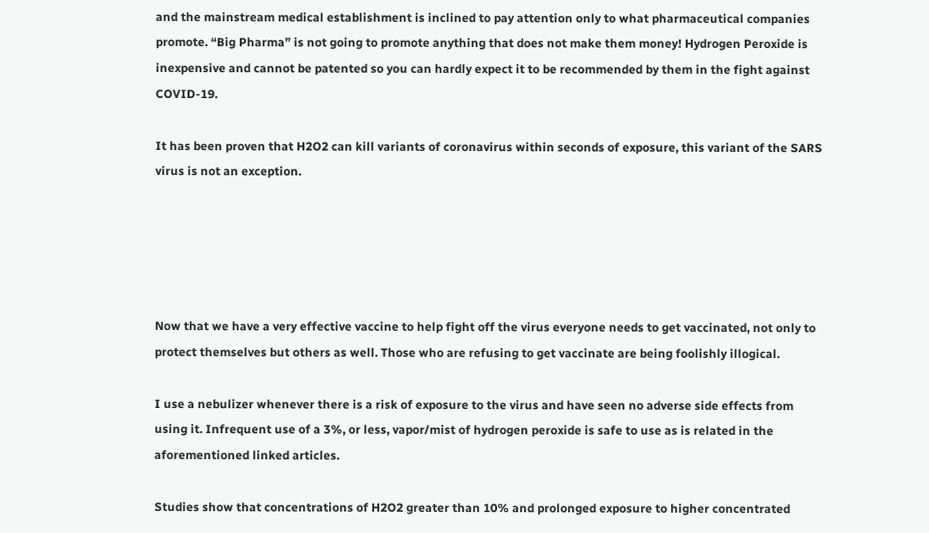and the mainstream medical establishment is inclined to pay attention only to what pharmaceutical companies promote. “Big Pharma” is not going to promote anything that does not make them money! Hydrogen Peroxide is inexpensive and cannot be patented so you can hardly expect it to be recommended by them in the fight against COVID-19.

It has been proven that H2O2 can kill variants of coronavirus within seconds of exposure, this variant of the SARS virus is not an exception.





Now that we have a very effective vaccine to help fight off the virus everyone needs to get vaccinated, not only to protect themselves but others as well. Those who are refusing to get vaccinate are being foolishly illogical.

I use a nebulizer whenever there is a risk of exposure to the virus and have seen no adverse side effects from using it. Infrequent use of a 3%, or less, vapor/mist of hydrogen peroxide is safe to use as is related in the aforementioned linked articles.

Studies show that concentrations of H2O2 greater than 10% and prolonged exposure to higher concentrated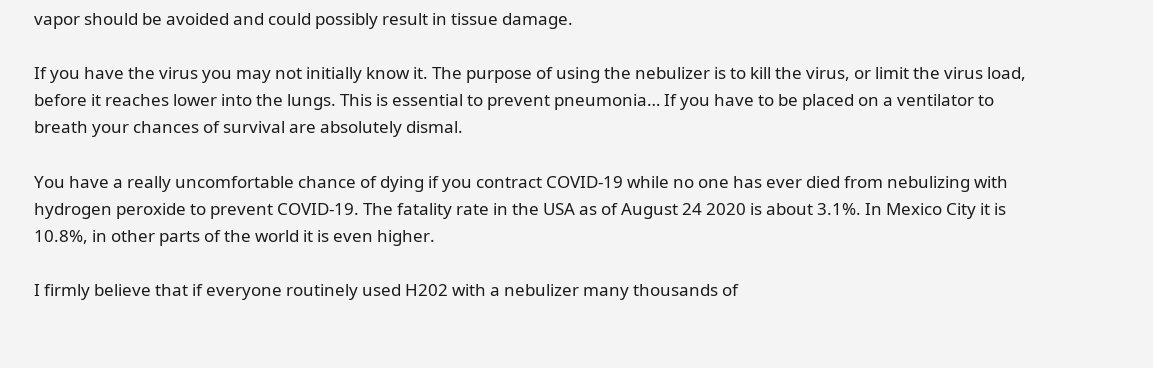vapor should be avoided and could possibly result in tissue damage.

If you have the virus you may not initially know it. The purpose of using the nebulizer is to kill the virus, or limit the virus load, before it reaches lower into the lungs. This is essential to prevent pneumonia… If you have to be placed on a ventilator to breath your chances of survival are absolutely dismal.

You have a really uncomfortable chance of dying if you contract COVID-19 while no one has ever died from nebulizing with hydrogen peroxide to prevent COVID-19. The fatality rate in the USA as of August 24 2020 is about 3.1%. In Mexico City it is 10.8%, in other parts of the world it is even higher.

I firmly believe that if everyone routinely used H202 with a nebulizer many thousands of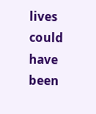lives could have been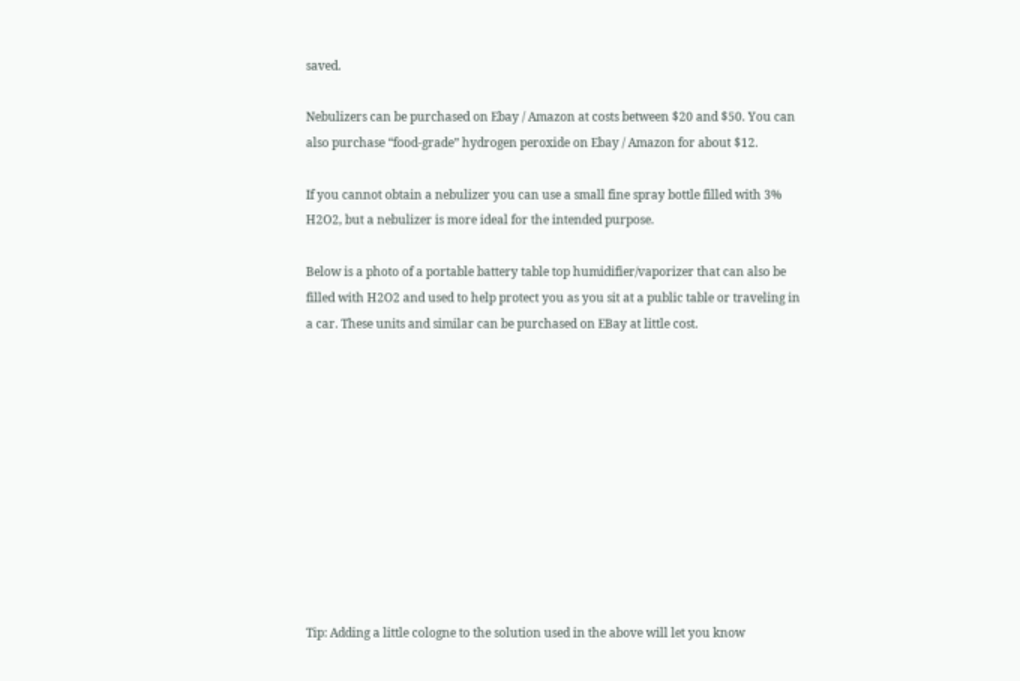saved.

Nebulizers can be purchased on Ebay / Amazon at costs between $20 and $50. You can also purchase “food-grade” hydrogen peroxide on Ebay / Amazon for about $12.

If you cannot obtain a nebulizer you can use a small fine spray bottle filled with 3% H2O2, but a nebulizer is more ideal for the intended purpose.

Below is a photo of a portable battery table top humidifier/vaporizer that can also be filled with H2O2 and used to help protect you as you sit at a public table or traveling in a car. These units and similar can be purchased on EBay at little cost.











Tip: Adding a little cologne to the solution used in the above will let you know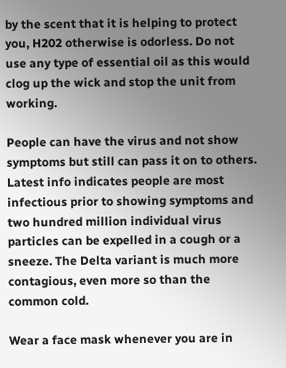by the scent that it is helping to protect you, H202 otherwise is odorless. Do not use any type of essential oil as this would clog up the wick and stop the unit from working.

People can have the virus and not show symptoms but still can pass it on to others. Latest info indicates people are most infectious prior to showing symptoms and two hundred million individual virus particles can be expelled in a cough or a sneeze. The Delta variant is much more contagious, even more so than the common cold.

Wear a face mask whenever you are in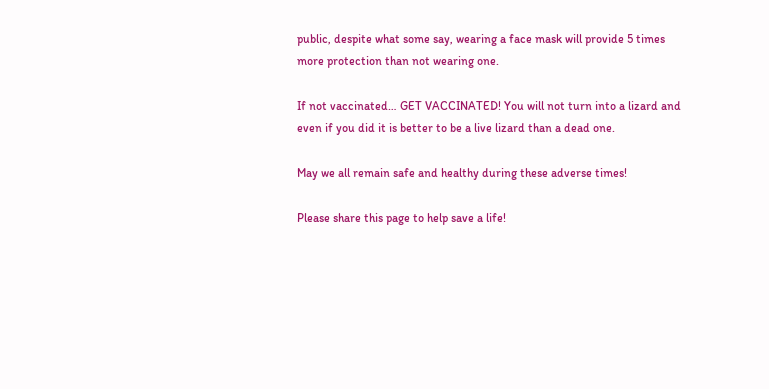public, despite what some say, wearing a face mask will provide 5 times more protection than not wearing one.

If not vaccinated… GET VACCINATED! You will not turn into a lizard and even if you did it is better to be a live lizard than a dead one.

May we all remain safe and healthy during these adverse times!

Please share this page to help save a life!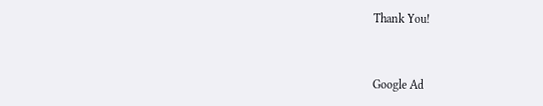Thank You!


Google Ad